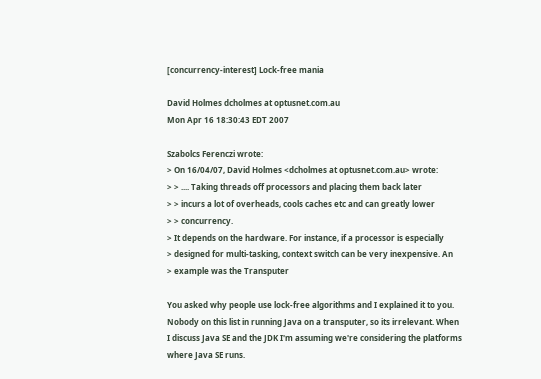[concurrency-interest] Lock-free mania

David Holmes dcholmes at optusnet.com.au
Mon Apr 16 18:30:43 EDT 2007

Szabolcs Ferenczi wrote:
> On 16/04/07, David Holmes <dcholmes at optusnet.com.au> wrote:
> > .... Taking threads off processors and placing them back later
> > incurs a lot of overheads, cools caches etc and can greatly lower
> > concurrency.
> It depends on the hardware. For instance, if a processor is especially
> designed for multi-tasking, context switch can be very inexpensive. An
> example was the Transputer

You asked why people use lock-free algorithms and I explained it to you.
Nobody on this list in running Java on a transputer, so its irrelevant. When
I discuss Java SE and the JDK I'm assuming we're considering the platforms
where Java SE runs.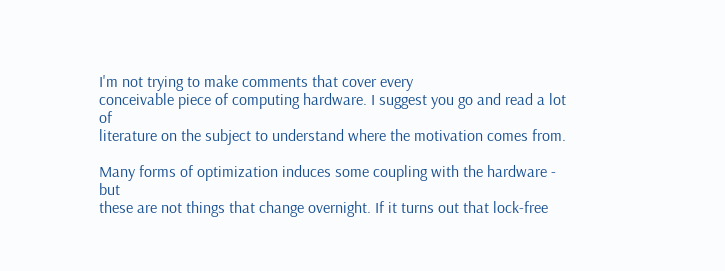I'm not trying to make comments that cover every
conceivable piece of computing hardware. I suggest you go and read a lot of
literature on the subject to understand where the motivation comes from.

Many forms of optimization induces some coupling with the hardware - but
these are not things that change overnight. If it turns out that lock-free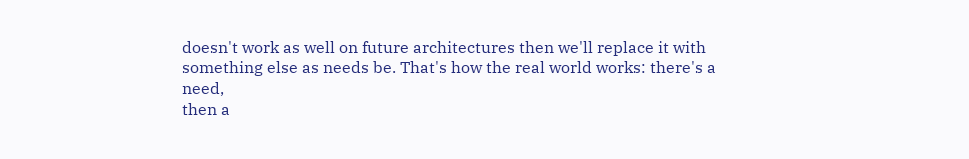doesn't work as well on future architectures then we'll replace it with
something else as needs be. That's how the real world works: there's a need,
then a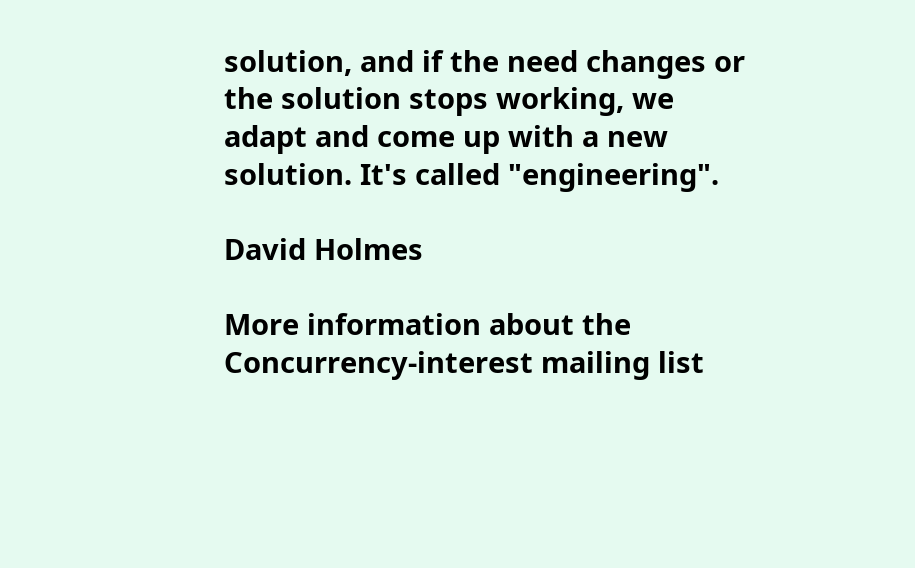solution, and if the need changes or the solution stops working, we
adapt and come up with a new solution. It's called "engineering".

David Holmes

More information about the Concurrency-interest mailing list